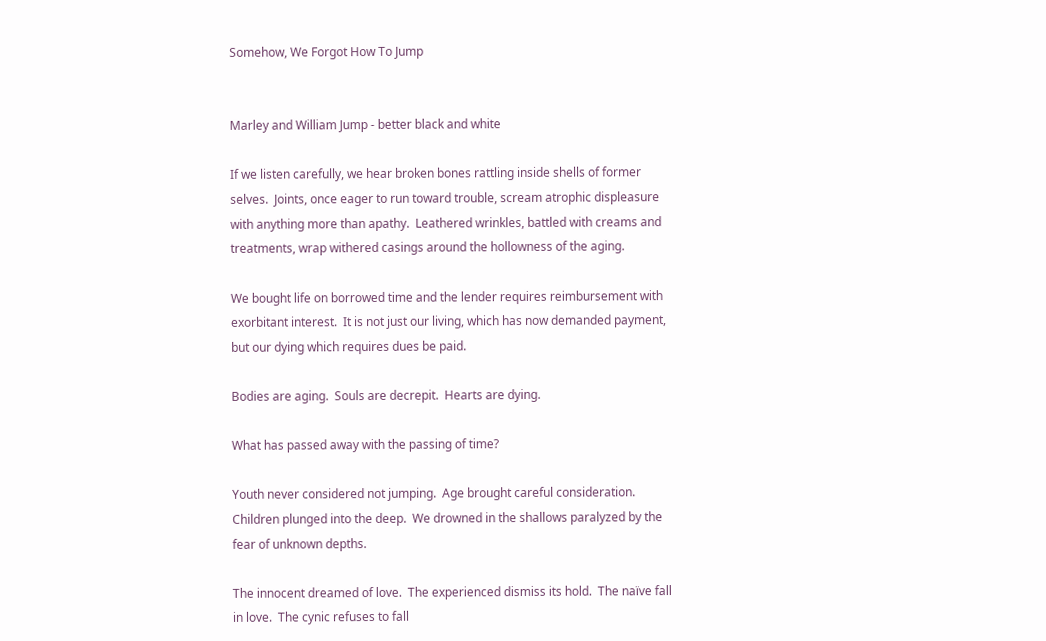Somehow, We Forgot How To Jump


Marley and William Jump - better black and white

If we listen carefully, we hear broken bones rattling inside shells of former selves.  Joints, once eager to run toward trouble, scream atrophic displeasure with anything more than apathy.  Leathered wrinkles, battled with creams and treatments, wrap withered casings around the hollowness of the aging.

We bought life on borrowed time and the lender requires reimbursement with exorbitant interest.  It is not just our living, which has now demanded payment, but our dying which requires dues be paid.

Bodies are aging.  Souls are decrepit.  Hearts are dying.

What has passed away with the passing of time?

Youth never considered not jumping.  Age brought careful consideration.  Children plunged into the deep.  We drowned in the shallows paralyzed by the fear of unknown depths.

The innocent dreamed of love.  The experienced dismiss its hold.  The naïve fall in love.  The cynic refuses to fall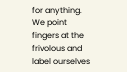for anything.  We point fingers at the frivolous and label ourselves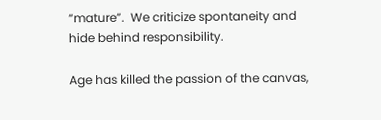“mature”.  We criticize spontaneity and hide behind responsibility.

Age has killed the passion of the canvas,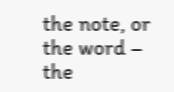the note, or the word – the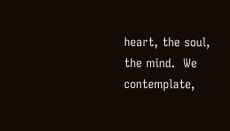heart, the soul, the mind.  We contemplate,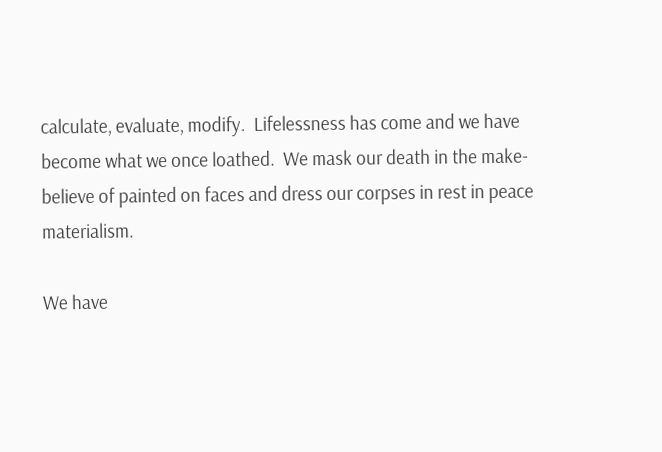calculate, evaluate, modify.  Lifelessness has come and we have become what we once loathed.  We mask our death in the make-believe of painted on faces and dress our corpses in rest in peace materialism.

We have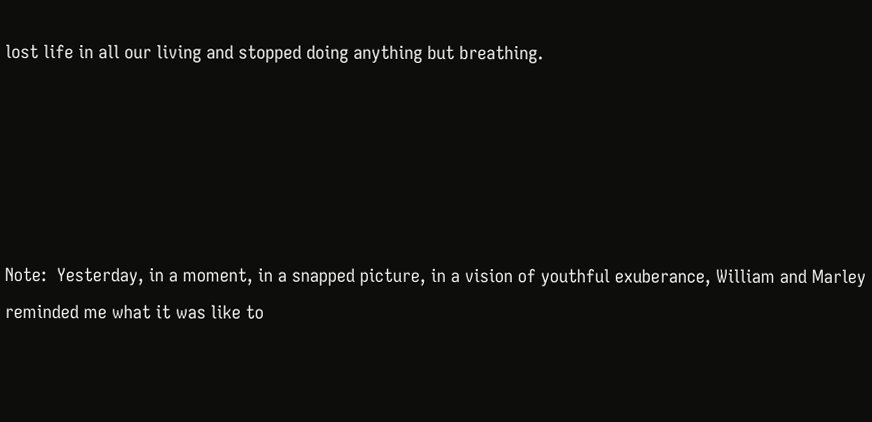lost life in all our living and stopped doing anything but breathing.





Note:  Yesterday, in a moment, in a snapped picture, in a vision of youthful exuberance, William and Marley reminded me what it was like to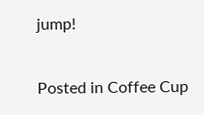jump!

Posted in Coffee Cup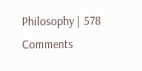Philosophy | 578 Comments